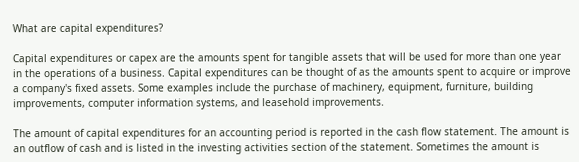What are capital expenditures?

Capital expenditures or capex are the amounts spent for tangible assets that will be used for more than one year in the operations of a business. Capital expenditures can be thought of as the amounts spent to acquire or improve a company's fixed assets. Some examples include the purchase of machinery, equipment, furniture, building improvements, computer information systems, and leasehold improvements.

The amount of capital expenditures for an accounting period is reported in the cash flow statement. The amount is an outflow of cash and is listed in the investing activities section of the statement. Sometimes the amount is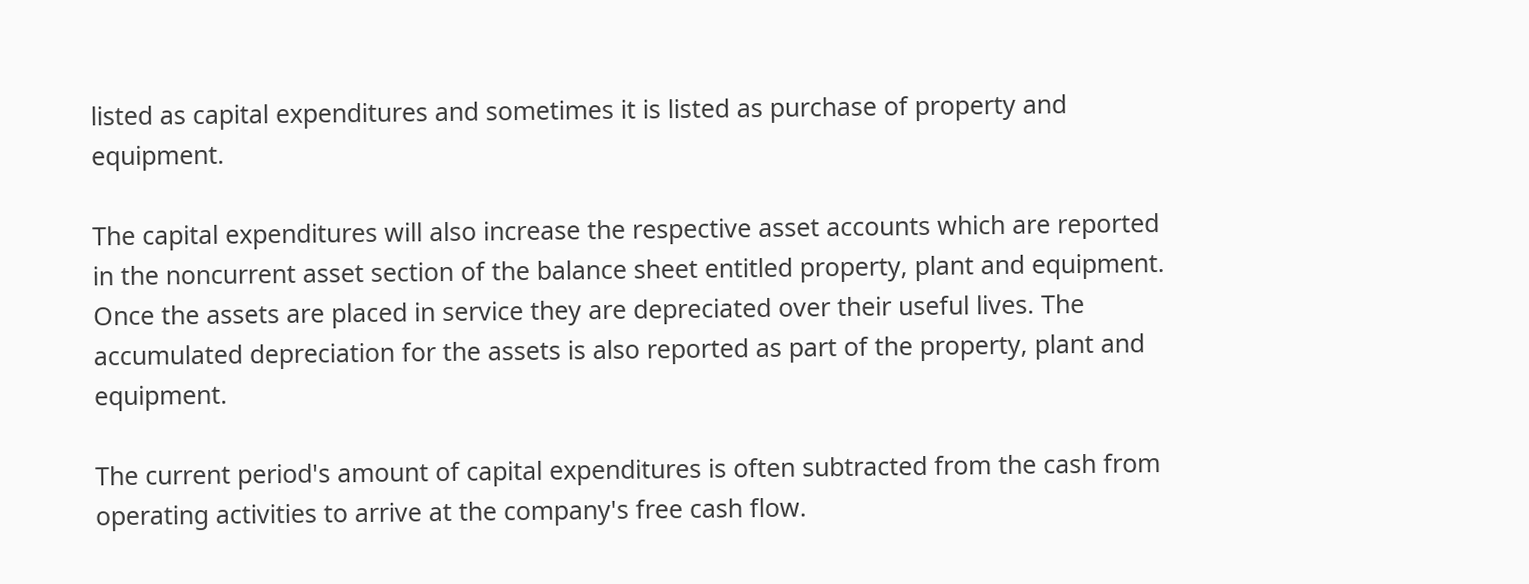listed as capital expenditures and sometimes it is listed as purchase of property and equipment.

The capital expenditures will also increase the respective asset accounts which are reported in the noncurrent asset section of the balance sheet entitled property, plant and equipment. Once the assets are placed in service they are depreciated over their useful lives. The accumulated depreciation for the assets is also reported as part of the property, plant and equipment.

The current period's amount of capital expenditures is often subtracted from the cash from operating activities to arrive at the company's free cash flow.